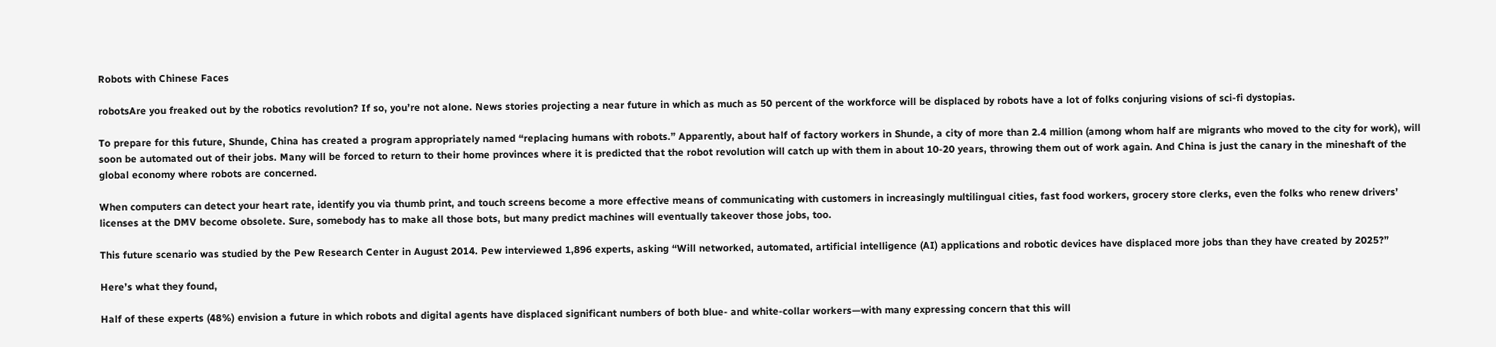Robots with Chinese Faces

robotsAre you freaked out by the robotics revolution? If so, you’re not alone. News stories projecting a near future in which as much as 50 percent of the workforce will be displaced by robots have a lot of folks conjuring visions of sci-fi dystopias.

To prepare for this future, Shunde, China has created a program appropriately named “replacing humans with robots.” Apparently, about half of factory workers in Shunde, a city of more than 2.4 million (among whom half are migrants who moved to the city for work), will soon be automated out of their jobs. Many will be forced to return to their home provinces where it is predicted that the robot revolution will catch up with them in about 10-20 years, throwing them out of work again. And China is just the canary in the mineshaft of the global economy where robots are concerned.

When computers can detect your heart rate, identify you via thumb print, and touch screens become a more effective means of communicating with customers in increasingly multilingual cities, fast food workers, grocery store clerks, even the folks who renew drivers’ licenses at the DMV become obsolete. Sure, somebody has to make all those bots, but many predict machines will eventually takeover those jobs, too.

This future scenario was studied by the Pew Research Center in August 2014. Pew interviewed 1,896 experts, asking “Will networked, automated, artificial intelligence (AI) applications and robotic devices have displaced more jobs than they have created by 2025?”

Here’s what they found,

Half of these experts (48%) envision a future in which robots and digital agents have displaced significant numbers of both blue- and white-collar workers—with many expressing concern that this will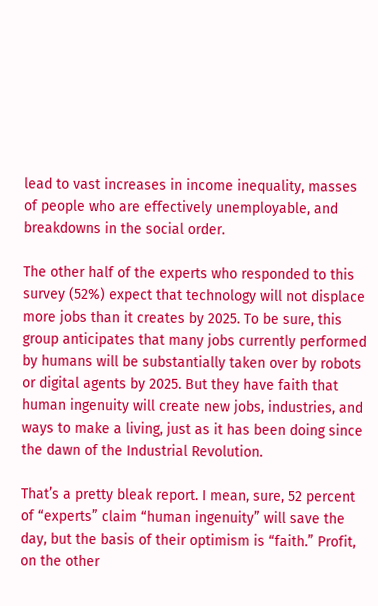lead to vast increases in income inequality, masses of people who are effectively unemployable, and breakdowns in the social order.

The other half of the experts who responded to this survey (52%) expect that technology will not displace more jobs than it creates by 2025. To be sure, this group anticipates that many jobs currently performed by humans will be substantially taken over by robots or digital agents by 2025. But they have faith that human ingenuity will create new jobs, industries, and ways to make a living, just as it has been doing since the dawn of the Industrial Revolution.

That’s a pretty bleak report. I mean, sure, 52 percent of “experts” claim “human ingenuity” will save the day, but the basis of their optimism is “faith.” Profit, on the other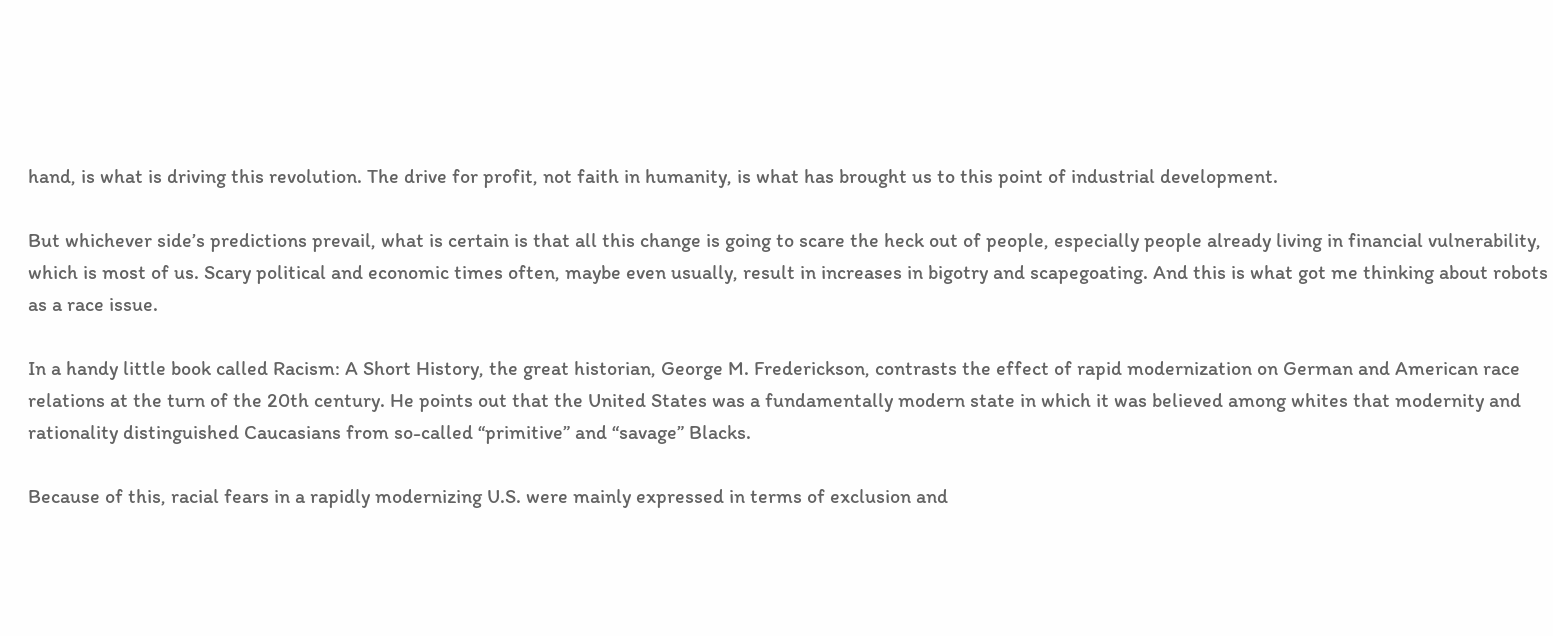hand, is what is driving this revolution. The drive for profit, not faith in humanity, is what has brought us to this point of industrial development.

But whichever side’s predictions prevail, what is certain is that all this change is going to scare the heck out of people, especially people already living in financial vulnerability, which is most of us. Scary political and economic times often, maybe even usually, result in increases in bigotry and scapegoating. And this is what got me thinking about robots as a race issue.

In a handy little book called Racism: A Short History, the great historian, George M. Frederickson, contrasts the effect of rapid modernization on German and American race relations at the turn of the 20th century. He points out that the United States was a fundamentally modern state in which it was believed among whites that modernity and rationality distinguished Caucasians from so-called “primitive” and “savage” Blacks.

Because of this, racial fears in a rapidly modernizing U.S. were mainly expressed in terms of exclusion and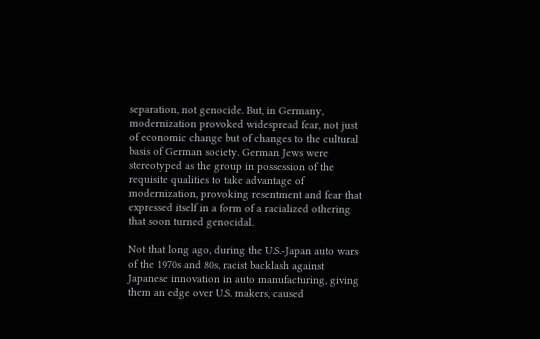separation, not genocide. But, in Germany, modernization provoked widespread fear, not just of economic change but of changes to the cultural basis of German society. German Jews were stereotyped as the group in possession of the requisite qualities to take advantage of modernization, provoking resentment and fear that expressed itself in a form of a racialized othering that soon turned genocidal.

Not that long ago, during the U.S.-Japan auto wars of the 1970s and 80s, racist backlash against Japanese innovation in auto manufacturing, giving them an edge over U.S. makers, caused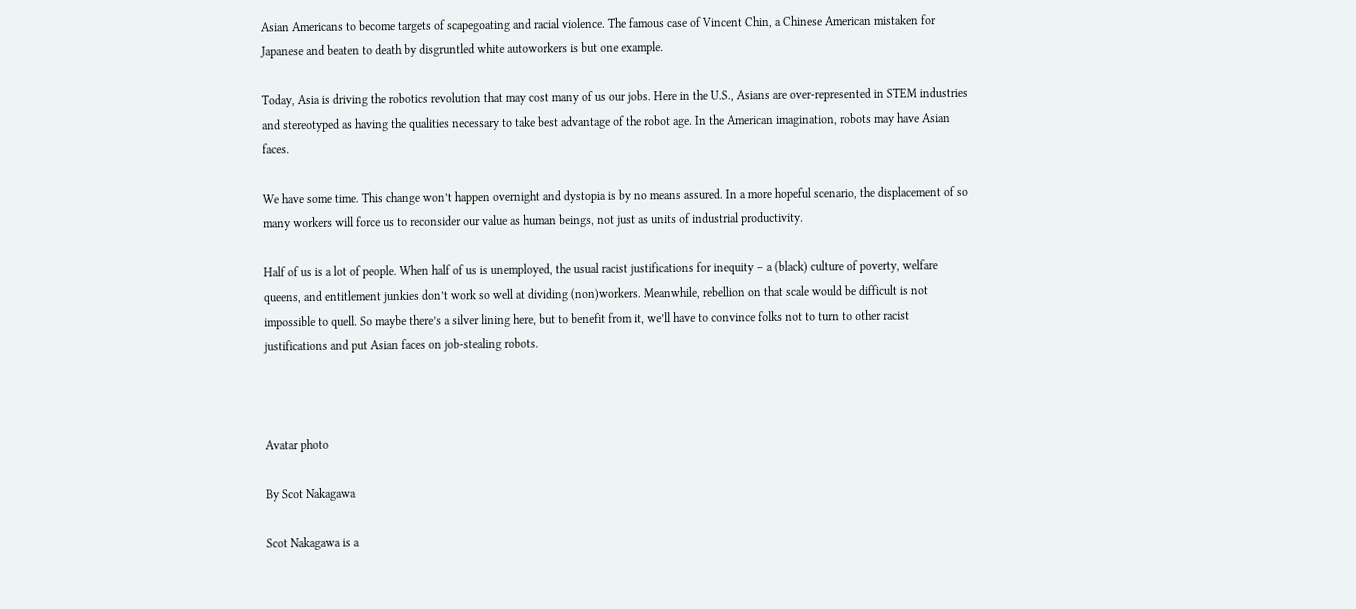Asian Americans to become targets of scapegoating and racial violence. The famous case of Vincent Chin, a Chinese American mistaken for Japanese and beaten to death by disgruntled white autoworkers is but one example.

Today, Asia is driving the robotics revolution that may cost many of us our jobs. Here in the U.S., Asians are over-represented in STEM industries and stereotyped as having the qualities necessary to take best advantage of the robot age. In the American imagination, robots may have Asian faces.

We have some time. This change won’t happen overnight and dystopia is by no means assured. In a more hopeful scenario, the displacement of so many workers will force us to reconsider our value as human beings, not just as units of industrial productivity.

Half of us is a lot of people. When half of us is unemployed, the usual racist justifications for inequity – a (black) culture of poverty, welfare queens, and entitlement junkies don’t work so well at dividing (non)workers. Meanwhile, rebellion on that scale would be difficult is not impossible to quell. So maybe there’s a silver lining here, but to benefit from it, we’ll have to convince folks not to turn to other racist justifications and put Asian faces on job-stealing robots.



Avatar photo

By Scot Nakagawa

Scot Nakagawa is a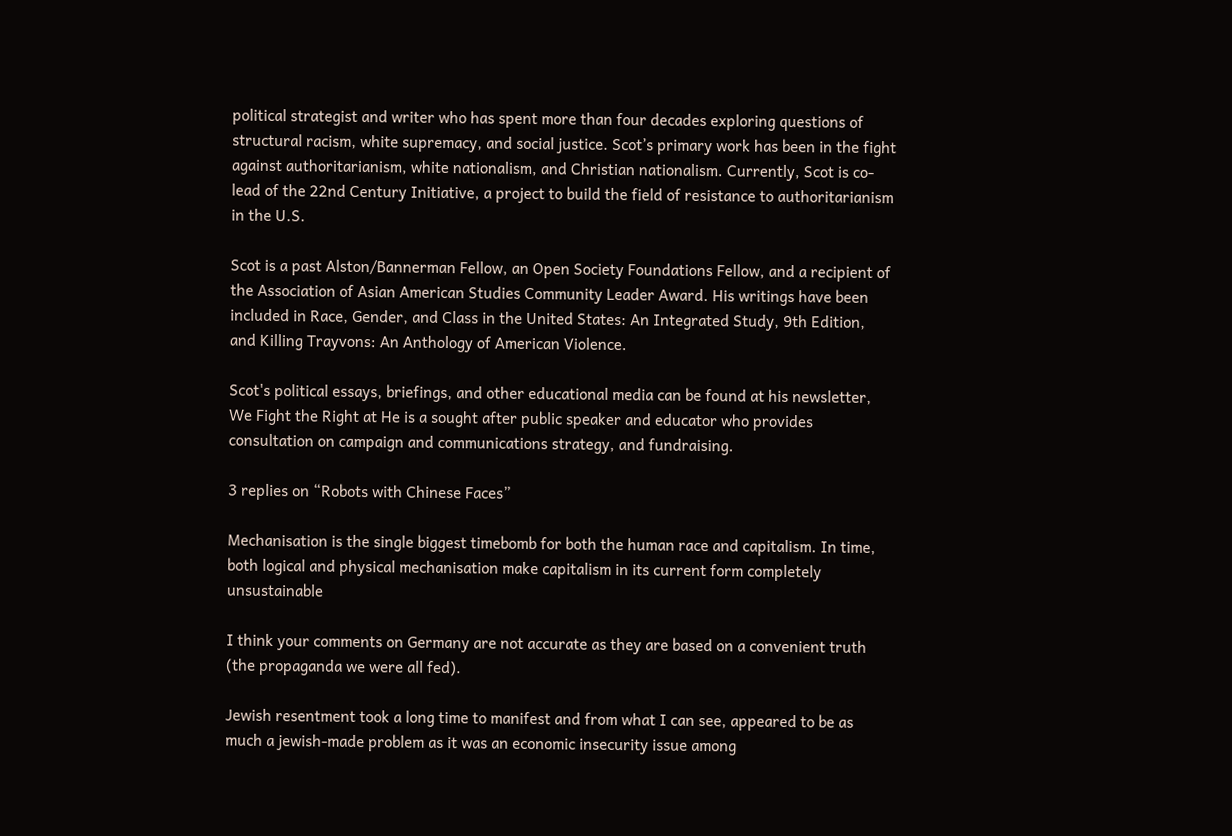political strategist and writer who has spent more than four decades exploring questions of structural racism, white supremacy, and social justice. Scot’s primary work has been in the fight against authoritarianism, white nationalism, and Christian nationalism. Currently, Scot is co-lead of the 22nd Century Initiative, a project to build the field of resistance to authoritarianism in the U.S.

Scot is a past Alston/Bannerman Fellow, an Open Society Foundations Fellow, and a recipient of the Association of Asian American Studies Community Leader Award. His writings have been included in Race, Gender, and Class in the United States: An Integrated Study, 9th Edition,  and Killing Trayvons: An Anthology of American Violence.

Scot's political essays, briefings, and other educational media can be found at his newsletter, We Fight the Right at He is a sought after public speaker and educator who provides consultation on campaign and communications strategy, and fundraising.

3 replies on “Robots with Chinese Faces”

Mechanisation is the single biggest timebomb for both the human race and capitalism. In time, both logical and physical mechanisation make capitalism in its current form completely unsustainable

I think your comments on Germany are not accurate as they are based on a convenient truth (the propaganda we were all fed).

Jewish resentment took a long time to manifest and from what I can see, appeared to be as much a jewish-made problem as it was an economic insecurity issue among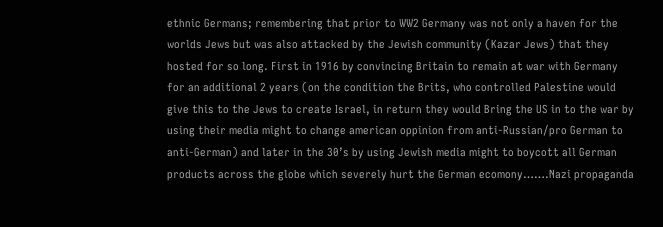ethnic Germans; remembering that prior to WW2 Germany was not only a haven for the worlds Jews but was also attacked by the Jewish community (Kazar Jews) that they hosted for so long. First in 1916 by convincing Britain to remain at war with Germany for an additional 2 years (on the condition the Brits, who controlled Palestine would give this to the Jews to create Israel, in return they would Bring the US in to the war by using their media might to change american oppinion from anti-Russian/pro German to anti-German) and later in the 30’s by using Jewish media might to boycott all German products across the globe which severely hurt the German ecomony…….Nazi propaganda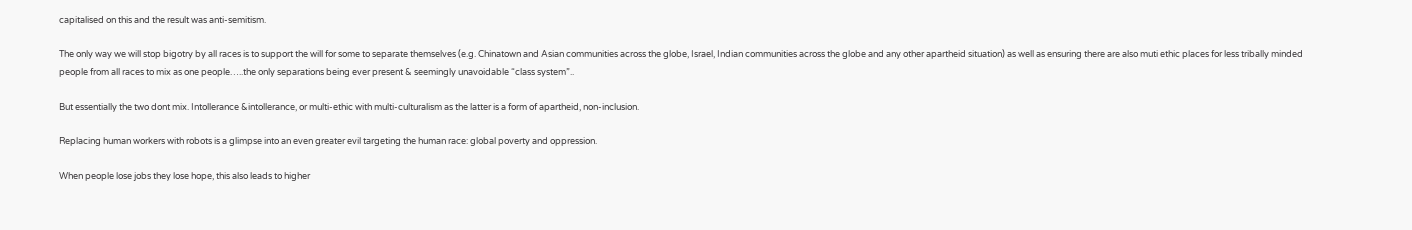capitalised on this and the result was anti-semitism.

The only way we will stop bigotry by all races is to support the will for some to separate themselves (e.g. Chinatown and Asian communities across the globe, Israel, Indian communities across the globe and any other apartheid situation) as well as ensuring there are also muti ethic places for less tribally minded people from all races to mix as one people…..the only separations being ever present & seemingly unavoidable “class system”..

But essentially the two dont mix. Intollerance &intollerance, or multi-ethic with multi-culturalism as the latter is a form of apartheid, non-inclusion.

Replacing human workers with robots is a glimpse into an even greater evil targeting the human race: global poverty and oppression.

When people lose jobs they lose hope, this also leads to higher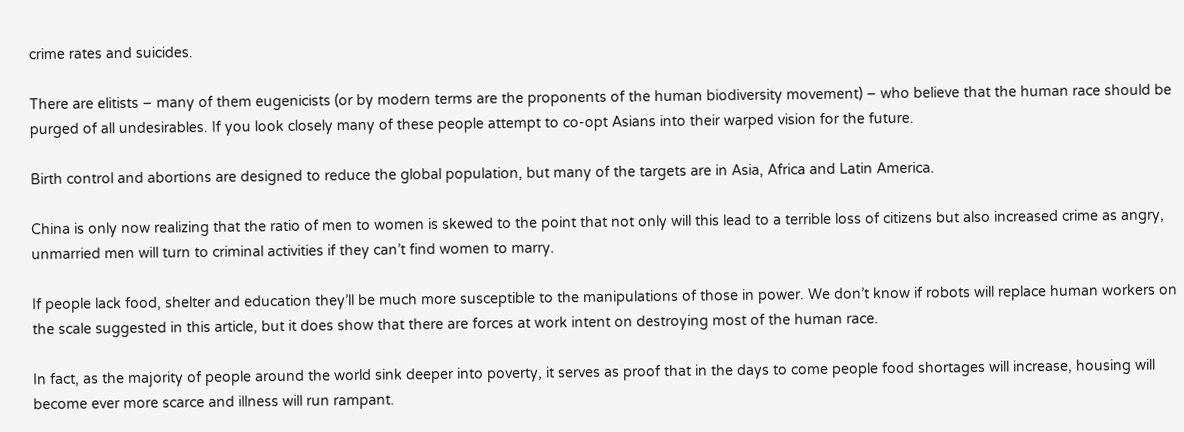crime rates and suicides.

There are elitists – many of them eugenicists (or by modern terms are the proponents of the human biodiversity movement) – who believe that the human race should be purged of all undesirables. If you look closely many of these people attempt to co-opt Asians into their warped vision for the future.

Birth control and abortions are designed to reduce the global population, but many of the targets are in Asia, Africa and Latin America.

China is only now realizing that the ratio of men to women is skewed to the point that not only will this lead to a terrible loss of citizens but also increased crime as angry, unmarried men will turn to criminal activities if they can’t find women to marry.

If people lack food, shelter and education they’ll be much more susceptible to the manipulations of those in power. We don’t know if robots will replace human workers on the scale suggested in this article, but it does show that there are forces at work intent on destroying most of the human race.

In fact, as the majority of people around the world sink deeper into poverty, it serves as proof that in the days to come people food shortages will increase, housing will become ever more scarce and illness will run rampant.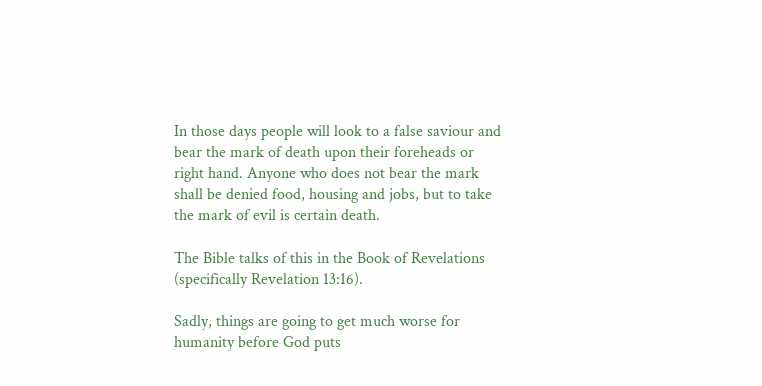In those days people will look to a false saviour and bear the mark of death upon their foreheads or right hand. Anyone who does not bear the mark shall be denied food, housing and jobs, but to take the mark of evil is certain death.

The Bible talks of this in the Book of Revelations (specifically Revelation 13:16).

Sadly, things are going to get much worse for humanity before God puts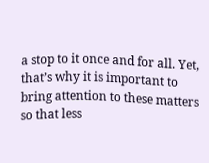a stop to it once and for all. Yet, that’s why it is important to bring attention to these matters so that less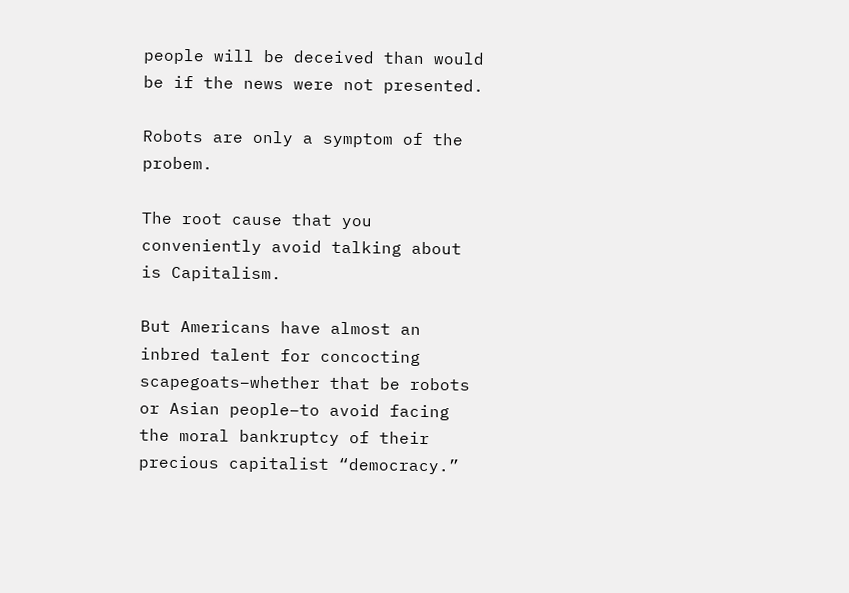people will be deceived than would be if the news were not presented.

Robots are only a symptom of the probem.

The root cause that you conveniently avoid talking about is Capitalism.

But Americans have almost an inbred talent for concocting scapegoats–whether that be robots or Asian people–to avoid facing the moral bankruptcy of their precious capitalist “democracy.”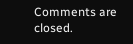Comments are closed.